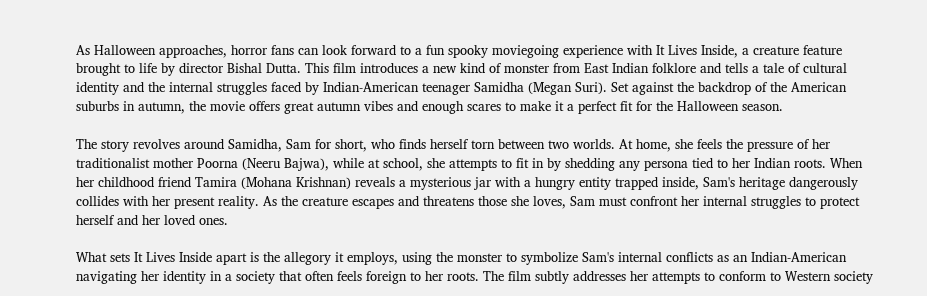As Halloween approaches, horror fans can look forward to a fun spooky moviegoing experience with It Lives Inside, a creature feature brought to life by director Bishal Dutta. This film introduces a new kind of monster from East Indian folklore and tells a tale of cultural identity and the internal struggles faced by Indian-American teenager Samidha (Megan Suri). Set against the backdrop of the American suburbs in autumn, the movie offers great autumn vibes and enough scares to make it a perfect fit for the Halloween season.

The story revolves around Samidha, Sam for short, who finds herself torn between two worlds. At home, she feels the pressure of her traditionalist mother Poorna (Neeru Bajwa), while at school, she attempts to fit in by shedding any persona tied to her Indian roots. When her childhood friend Tamira (Mohana Krishnan) reveals a mysterious jar with a hungry entity trapped inside, Sam's heritage dangerously collides with her present reality. As the creature escapes and threatens those she loves, Sam must confront her internal struggles to protect herself and her loved ones.

What sets It Lives Inside apart is the allegory it employs, using the monster to symbolize Sam's internal conflicts as an Indian-American navigating her identity in a society that often feels foreign to her roots. The film subtly addresses her attempts to conform to Western society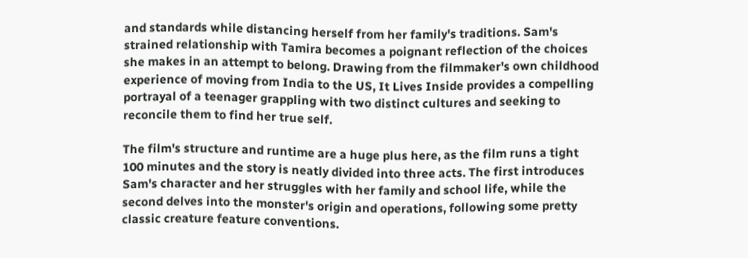and standards while distancing herself from her family's traditions. Sam's strained relationship with Tamira becomes a poignant reflection of the choices she makes in an attempt to belong. Drawing from the filmmaker's own childhood experience of moving from India to the US, It Lives Inside provides a compelling portrayal of a teenager grappling with two distinct cultures and seeking to reconcile them to find her true self.

The film's structure and runtime are a huge plus here, as the film runs a tight 100 minutes and the story is neatly divided into three acts. The first introduces Sam's character and her struggles with her family and school life, while the second delves into the monster's origin and operations, following some pretty classic creature feature conventions.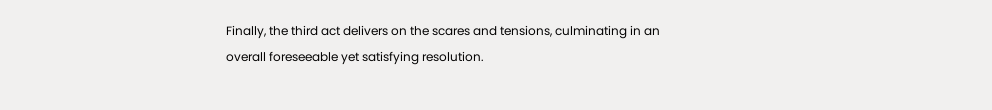Finally, the third act delivers on the scares and tensions, culminating in an overall foreseeable yet satisfying resolution.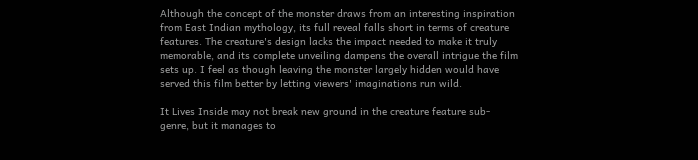Although the concept of the monster draws from an interesting inspiration from East Indian mythology, its full reveal falls short in terms of creature features. The creature's design lacks the impact needed to make it truly memorable, and its complete unveiling dampens the overall intrigue the film sets up. I feel as though leaving the monster largely hidden would have served this film better by letting viewers' imaginations run wild.

It Lives Inside may not break new ground in the creature feature sub-genre, but it manages to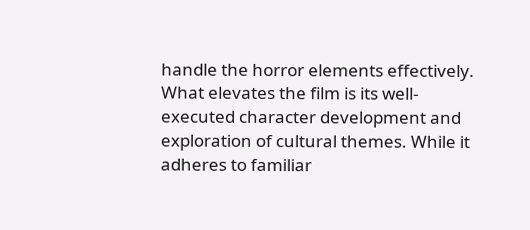handle the horror elements effectively. What elevates the film is its well-executed character development and exploration of cultural themes. While it adheres to familiar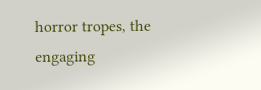horror tropes, the engaging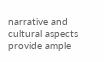narrative and cultural aspects provide ample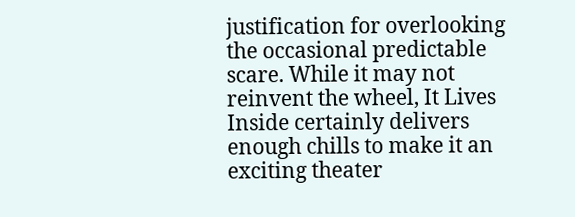justification for overlooking the occasional predictable scare. While it may not reinvent the wheel, It Lives Inside certainly delivers enough chills to make it an exciting theater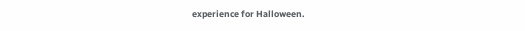experience for Halloween.